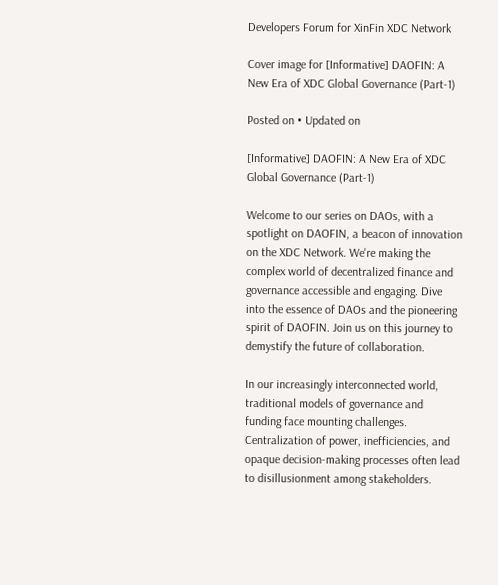Developers Forum for XinFin XDC Network

Cover image for [Informative] DAOFIN: A New Era of XDC Global Governance (Part-1)

Posted on • Updated on

[Informative] DAOFIN: A New Era of XDC Global Governance (Part-1)

Welcome to our series on DAOs, with a spotlight on DAOFIN, a beacon of innovation on the XDC Network. We're making the complex world of decentralized finance and governance accessible and engaging. Dive into the essence of DAOs and the pioneering spirit of DAOFIN. Join us on this journey to demystify the future of collaboration.

In our increasingly interconnected world, traditional models of governance and funding face mounting challenges. Centralization of power, inefficiencies, and opaque decision-making processes often lead to disillusionment among stakeholders.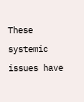These systemic issues have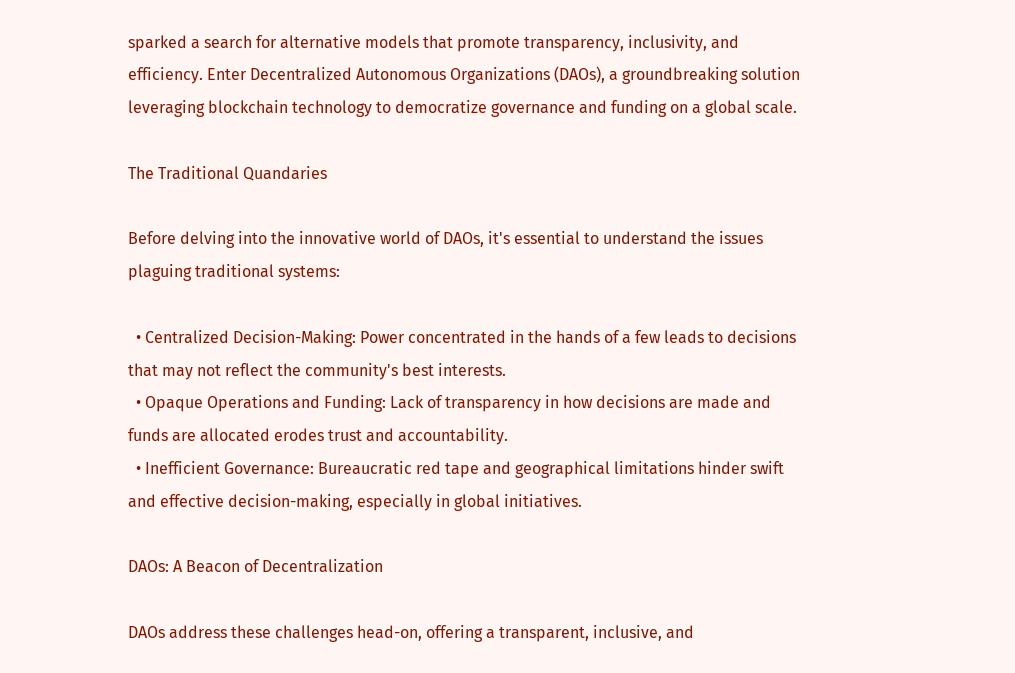sparked a search for alternative models that promote transparency, inclusivity, and efficiency. Enter Decentralized Autonomous Organizations (DAOs), a groundbreaking solution leveraging blockchain technology to democratize governance and funding on a global scale.

The Traditional Quandaries

Before delving into the innovative world of DAOs, it's essential to understand the issues plaguing traditional systems:

  • Centralized Decision-Making: Power concentrated in the hands of a few leads to decisions that may not reflect the community's best interests.
  • Opaque Operations and Funding: Lack of transparency in how decisions are made and funds are allocated erodes trust and accountability.
  • Inefficient Governance: Bureaucratic red tape and geographical limitations hinder swift and effective decision-making, especially in global initiatives.

DAOs: A Beacon of Decentralization

DAOs address these challenges head-on, offering a transparent, inclusive, and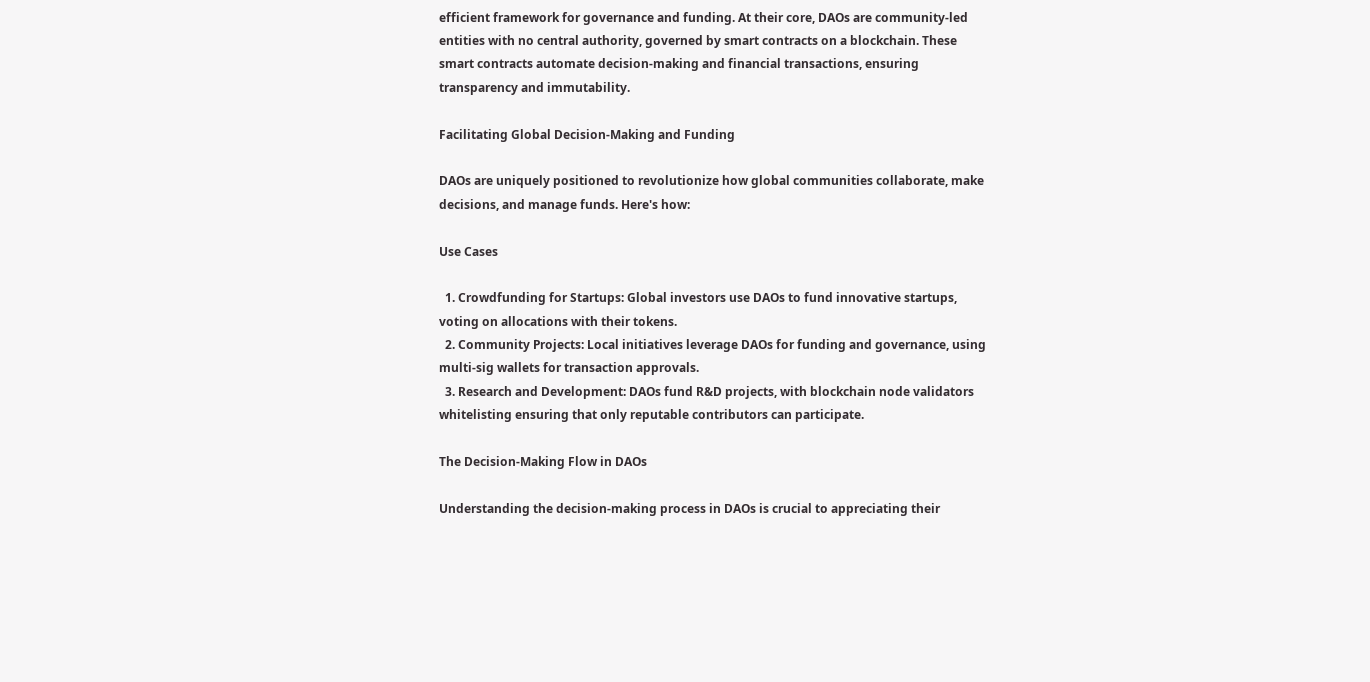efficient framework for governance and funding. At their core, DAOs are community-led entities with no central authority, governed by smart contracts on a blockchain. These smart contracts automate decision-making and financial transactions, ensuring transparency and immutability.

Facilitating Global Decision-Making and Funding

DAOs are uniquely positioned to revolutionize how global communities collaborate, make decisions, and manage funds. Here's how:

Use Cases

  1. Crowdfunding for Startups: Global investors use DAOs to fund innovative startups, voting on allocations with their tokens.
  2. Community Projects: Local initiatives leverage DAOs for funding and governance, using multi-sig wallets for transaction approvals.
  3. Research and Development: DAOs fund R&D projects, with blockchain node validators whitelisting ensuring that only reputable contributors can participate.

The Decision-Making Flow in DAOs

Understanding the decision-making process in DAOs is crucial to appreciating their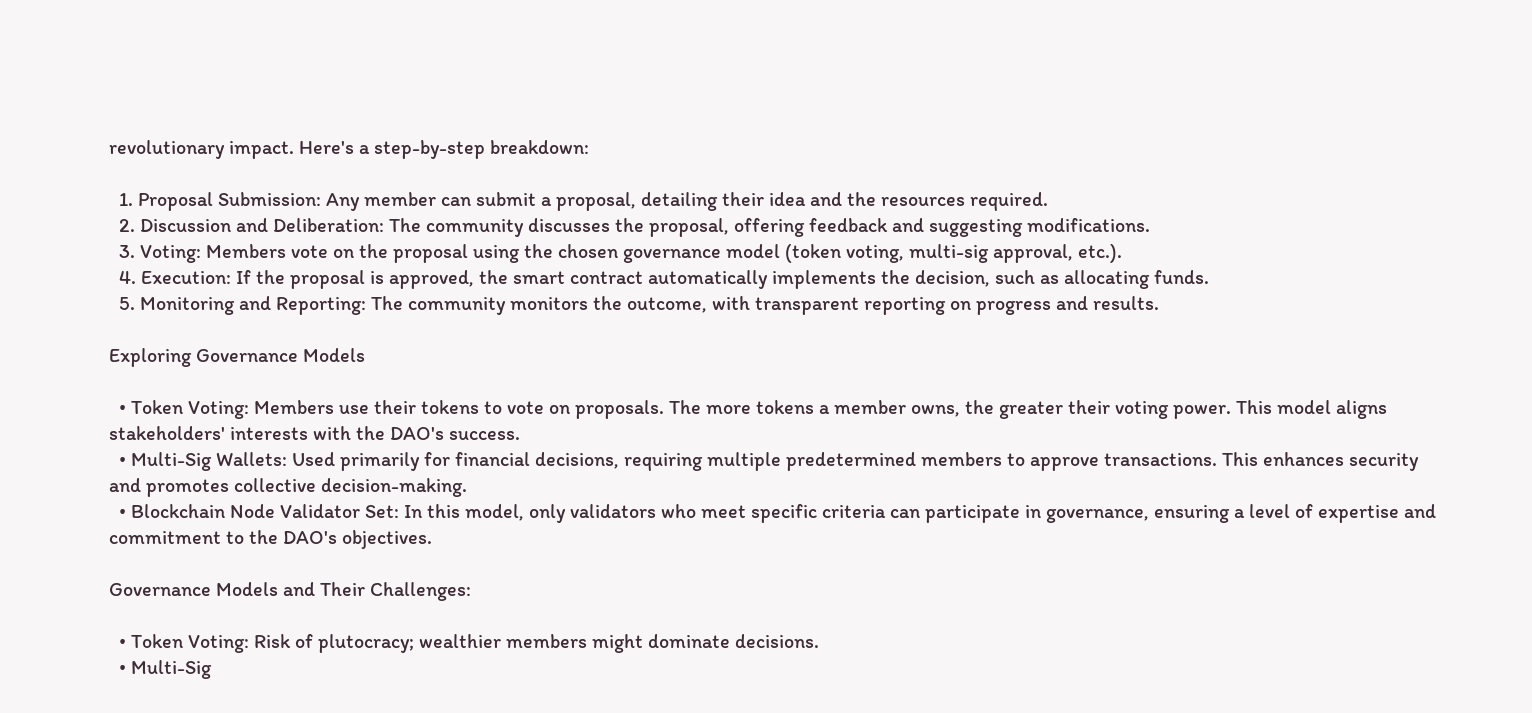revolutionary impact. Here's a step-by-step breakdown:

  1. Proposal Submission: Any member can submit a proposal, detailing their idea and the resources required.
  2. Discussion and Deliberation: The community discusses the proposal, offering feedback and suggesting modifications.
  3. Voting: Members vote on the proposal using the chosen governance model (token voting, multi-sig approval, etc.).
  4. Execution: If the proposal is approved, the smart contract automatically implements the decision, such as allocating funds.
  5. Monitoring and Reporting: The community monitors the outcome, with transparent reporting on progress and results.

Exploring Governance Models

  • Token Voting: Members use their tokens to vote on proposals. The more tokens a member owns, the greater their voting power. This model aligns stakeholders' interests with the DAO's success.
  • Multi-Sig Wallets: Used primarily for financial decisions, requiring multiple predetermined members to approve transactions. This enhances security and promotes collective decision-making.
  • Blockchain Node Validator Set: In this model, only validators who meet specific criteria can participate in governance, ensuring a level of expertise and commitment to the DAO's objectives.

Governance Models and Their Challenges:

  • Token Voting: Risk of plutocracy; wealthier members might dominate decisions.
  • Multi-Sig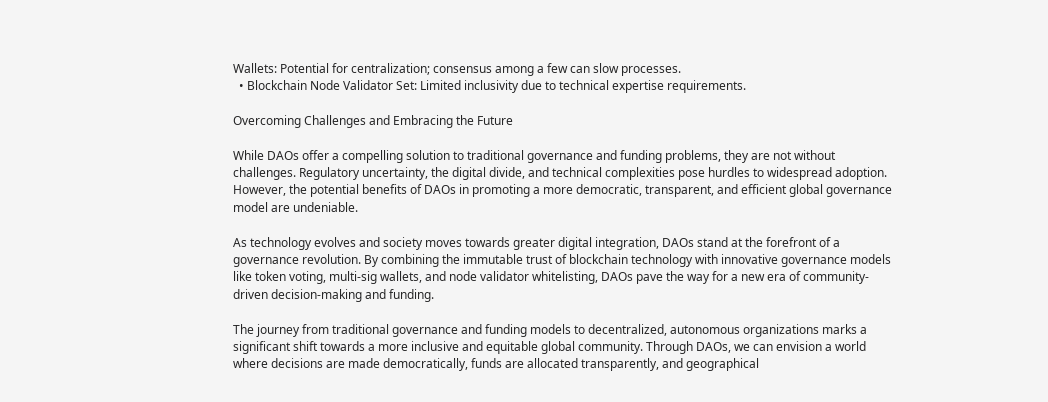Wallets: Potential for centralization; consensus among a few can slow processes.
  • Blockchain Node Validator Set: Limited inclusivity due to technical expertise requirements.

Overcoming Challenges and Embracing the Future

While DAOs offer a compelling solution to traditional governance and funding problems, they are not without challenges. Regulatory uncertainty, the digital divide, and technical complexities pose hurdles to widespread adoption. However, the potential benefits of DAOs in promoting a more democratic, transparent, and efficient global governance model are undeniable.

As technology evolves and society moves towards greater digital integration, DAOs stand at the forefront of a governance revolution. By combining the immutable trust of blockchain technology with innovative governance models like token voting, multi-sig wallets, and node validator whitelisting, DAOs pave the way for a new era of community-driven decision-making and funding.

The journey from traditional governance and funding models to decentralized, autonomous organizations marks a significant shift towards a more inclusive and equitable global community. Through DAOs, we can envision a world where decisions are made democratically, funds are allocated transparently, and geographical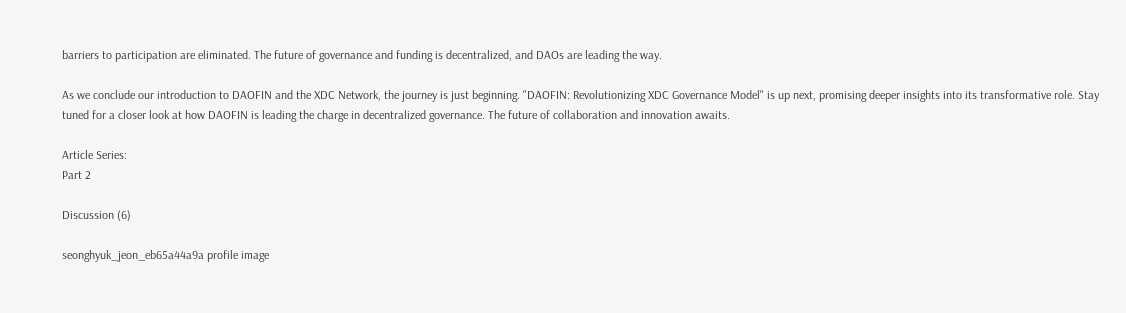barriers to participation are eliminated. The future of governance and funding is decentralized, and DAOs are leading the way.

As we conclude our introduction to DAOFIN and the XDC Network, the journey is just beginning. "DAOFIN: Revolutionizing XDC Governance Model" is up next, promising deeper insights into its transformative role. Stay tuned for a closer look at how DAOFIN is leading the charge in decentralized governance. The future of collaboration and innovation awaits.

Article Series:
Part 2

Discussion (6)

seonghyuk_jeon_eb65a44a9a profile image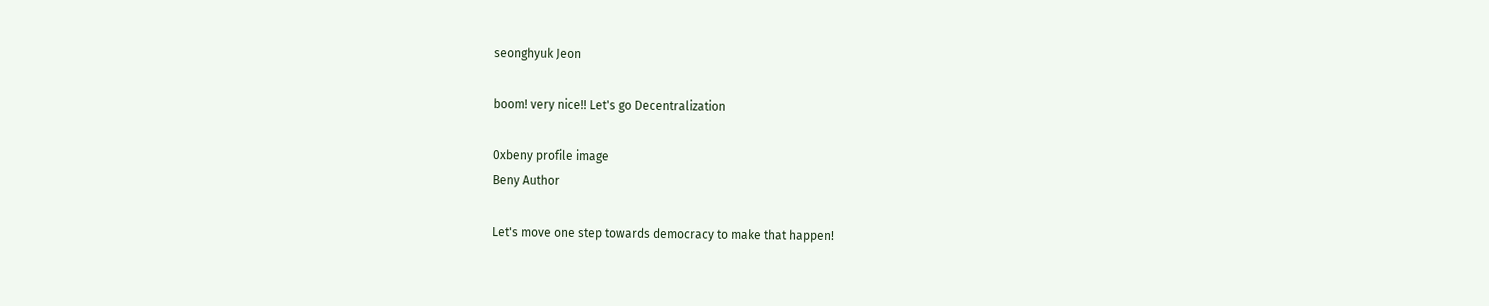seonghyuk Jeon

boom! very nice!! Let's go Decentralization

0xbeny profile image
Beny Author

Let's move one step towards democracy to make that happen!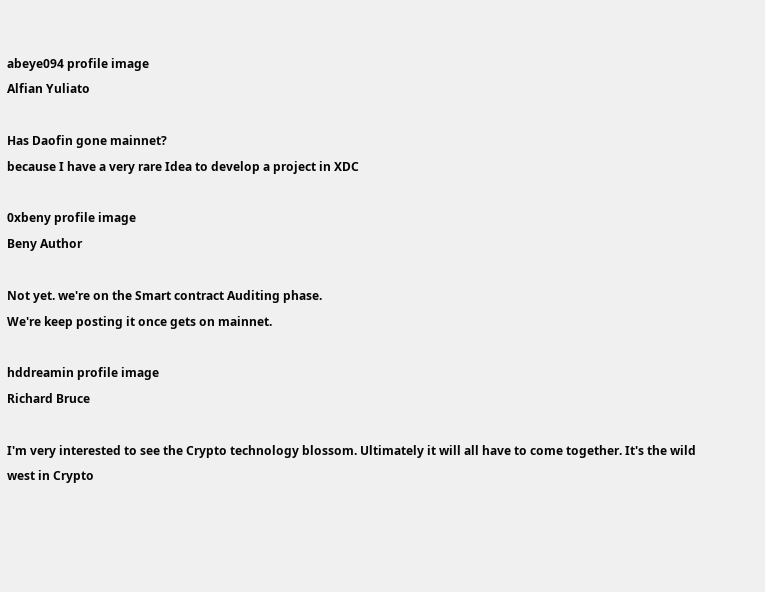abeye094 profile image
Alfian Yuliato

Has Daofin gone mainnet?
because I have a very rare Idea to develop a project in XDC

0xbeny profile image
Beny Author

Not yet. we're on the Smart contract Auditing phase.
We're keep posting it once gets on mainnet.

hddreamin profile image
Richard Bruce

I'm very interested to see the Crypto technology blossom. Ultimately it will all have to come together. It's the wild west in Crypto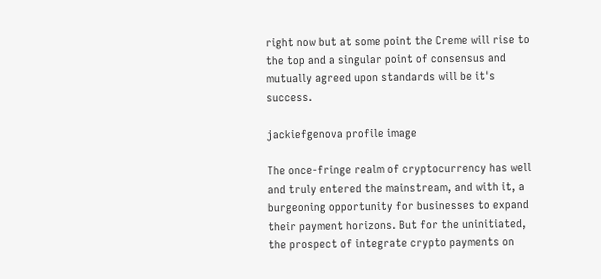right now but at some point the Creme will rise to the top and a singular point of consensus and mutually agreed upon standards will be it's success.

jackiefgenova profile image

The once-fringe realm of cryptocurrency has well and truly entered the mainstream, and with it, a burgeoning opportunity for businesses to expand their payment horizons. But for the uninitiated, the prospect of integrate crypto payments on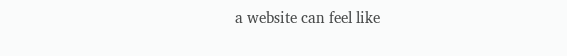a website can feel like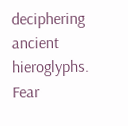deciphering ancient hieroglyphs. Fear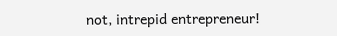not, intrepid entrepreneur!